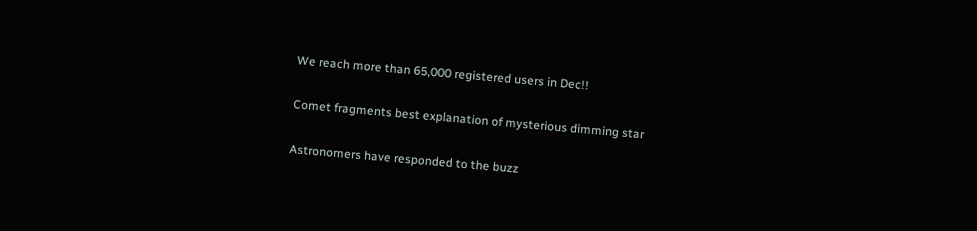We reach more than 65,000 registered users in Dec!!

Comet fragments best explanation of mysterious dimming star

Astronomers have responded to the buzz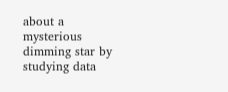about a mysterious dimming star by studying data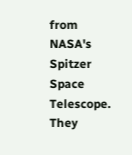from NASA's Spitzer Space Telescope. They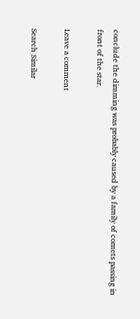conclude the dimming was probably caused by a family of comets passing in front of the star.

Leave a comment

Search Similar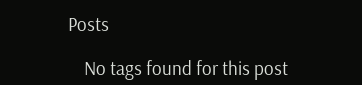Posts

    No tags found for this post